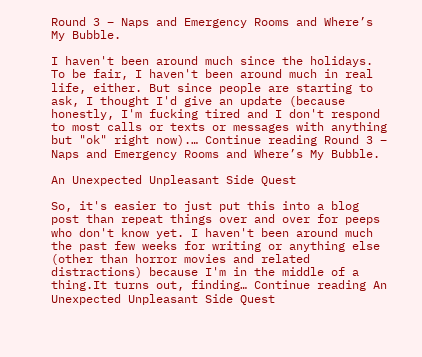Round 3 – Naps and Emergency Rooms and Where’s My Bubble.

I haven't been around much since the holidays. To be fair, I haven't been around much in real life, either. But since people are starting to ask, I thought I'd give an update (because honestly, I'm fucking tired and I don't respond to most calls or texts or messages with anything but "ok" right now).… Continue reading Round 3 – Naps and Emergency Rooms and Where’s My Bubble.

An Unexpected Unpleasant Side Quest

So, it's easier to just put this into a blog post than repeat things over and over for peeps who don't know yet. I haven't been around much the past few weeks for writing or anything else (other than horror movies and related distractions) because I'm in the middle of a thing.It turns out, finding… Continue reading An Unexpected Unpleasant Side Quest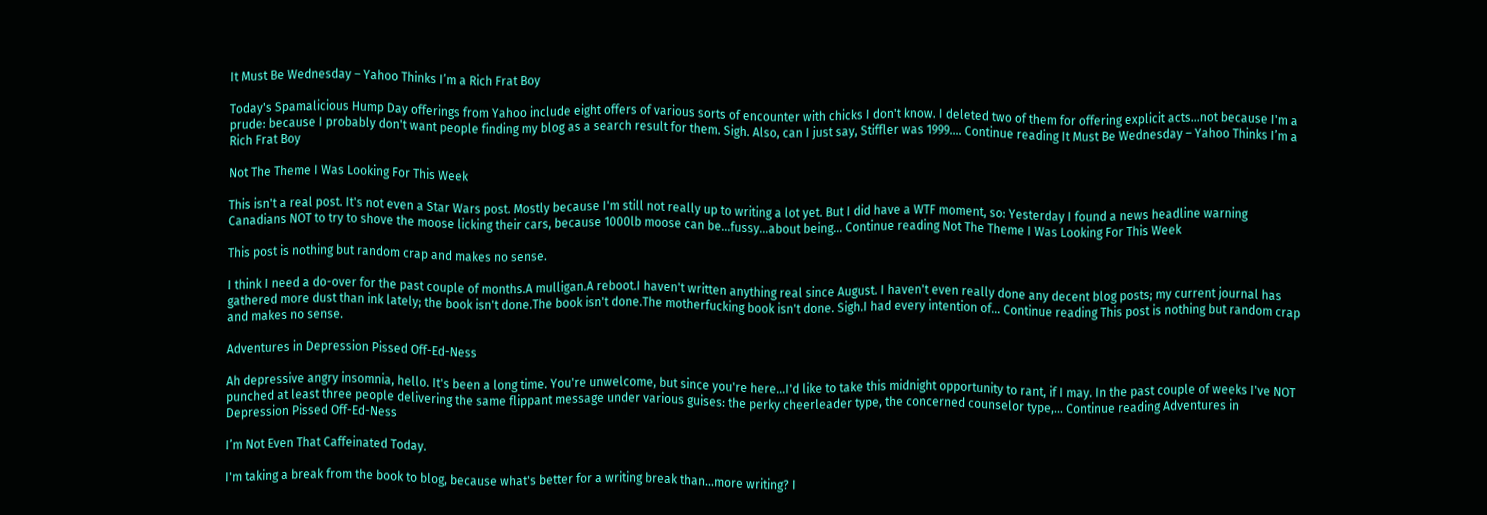It Must Be Wednesday – Yahoo Thinks I’m a Rich Frat Boy

Today's Spamalicious Hump Day offerings from Yahoo include eight offers of various sorts of encounter with chicks I don't know. I deleted two of them for offering explicit acts...not because I'm a prude: because I probably don't want people finding my blog as a search result for them. Sigh. Also, can I just say, Stiffler was 1999.… Continue reading It Must Be Wednesday – Yahoo Thinks I’m a Rich Frat Boy

Not The Theme I Was Looking For This Week

This isn't a real post. It's not even a Star Wars post. Mostly because I'm still not really up to writing a lot yet. But I did have a WTF moment, so: Yesterday I found a news headline warning Canadians NOT to try to shove the moose licking their cars, because 1000lb moose can be...fussy...about being… Continue reading Not The Theme I Was Looking For This Week

This post is nothing but random crap and makes no sense.

I think I need a do-over for the past couple of months.A mulligan.A reboot.I haven't written anything real since August. I haven't even really done any decent blog posts; my current journal has gathered more dust than ink lately; the book isn't done.The book isn't done.The motherfucking book isn't done. Sigh.I had every intention of… Continue reading This post is nothing but random crap and makes no sense.

Adventures in Depression Pissed Off-Ed-Ness

Ah depressive angry insomnia, hello. It's been a long time. You're unwelcome, but since you're here...I'd like to take this midnight opportunity to rant, if I may. In the past couple of weeks I've NOT punched at least three people delivering the same flippant message under various guises: the perky cheerleader type, the concerned counselor type,… Continue reading Adventures in Depression Pissed Off-Ed-Ness

I’m Not Even That Caffeinated Today.

I'm taking a break from the book to blog, because what's better for a writing break than...more writing? I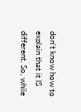don't know how to explain that it IS different. So, while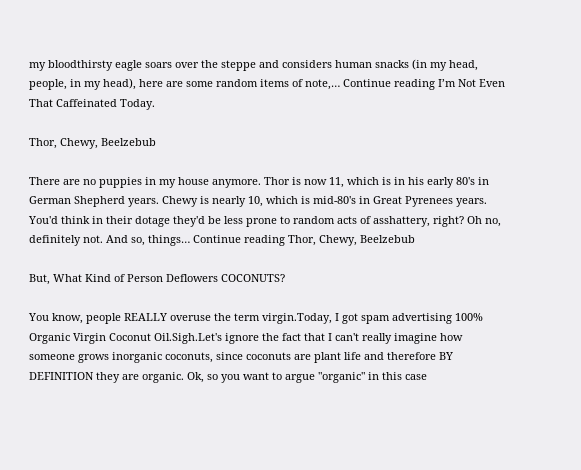my bloodthirsty eagle soars over the steppe and considers human snacks (in my head, people, in my head), here are some random items of note,… Continue reading I’m Not Even That Caffeinated Today.

Thor, Chewy, Beelzebub

There are no puppies in my house anymore. Thor is now 11, which is in his early 80's in German Shepherd years. Chewy is nearly 10, which is mid-80's in Great Pyrenees years. You'd think in their dotage they'd be less prone to random acts of asshattery, right? Oh no, definitely not. And so, things… Continue reading Thor, Chewy, Beelzebub

But, What Kind of Person Deflowers COCONUTS?

You know, people REALLY overuse the term virgin.Today, I got spam advertising 100% Organic Virgin Coconut Oil.Sigh.Let's ignore the fact that I can't really imagine how someone grows inorganic coconuts, since coconuts are plant life and therefore BY DEFINITION they are organic. Ok, so you want to argue "organic" in this case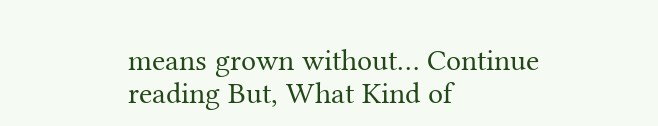means grown without… Continue reading But, What Kind of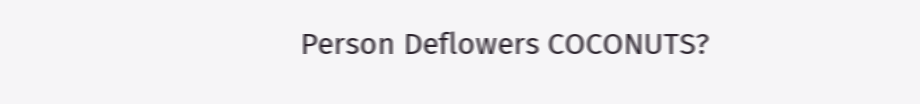Person Deflowers COCONUTS?